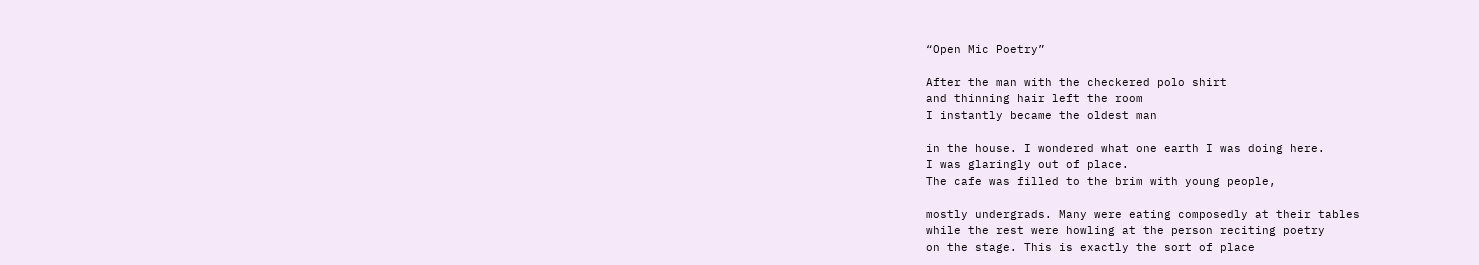“Open Mic Poetry”

After the man with the checkered polo shirt
and thinning hair left the room
I instantly became the oldest man

in the house. I wondered what one earth I was doing here.
I was glaringly out of place.
The cafe was filled to the brim with young people,

mostly undergrads. Many were eating composedly at their tables
while the rest were howling at the person reciting poetry
on the stage. This is exactly the sort of place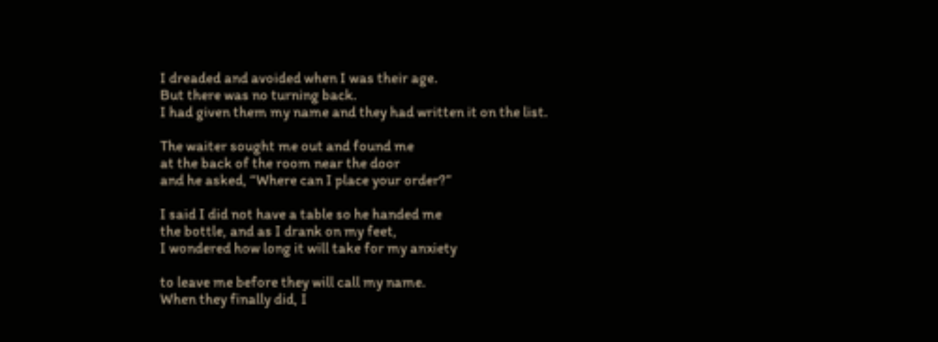I dreaded and avoided when I was their age.
But there was no turning back.
I had given them my name and they had written it on the list.

The waiter sought me out and found me
at the back of the room near the door
and he asked, “Where can I place your order?”

I said I did not have a table so he handed me
the bottle, and as I drank on my feet,
I wondered how long it will take for my anxiety

to leave me before they will call my name.
When they finally did, I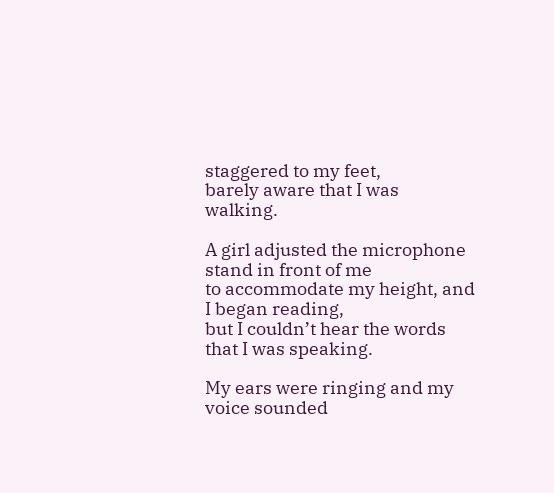staggered to my feet,
barely aware that I was walking.

A girl adjusted the microphone stand in front of me
to accommodate my height, and I began reading,
but I couldn’t hear the words that I was speaking.

My ears were ringing and my voice sounded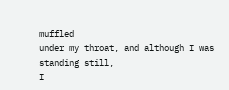muffled
under my throat, and although I was standing still,
I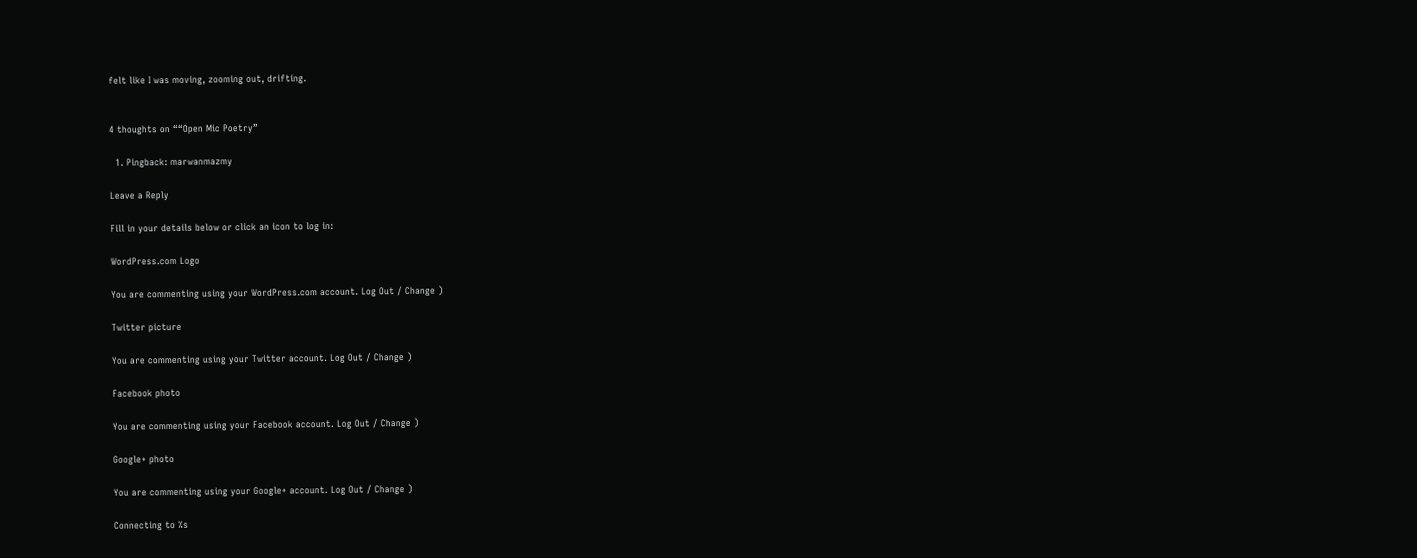felt like I was moving, zooming out, drifting.


4 thoughts on ““Open Mic Poetry”

  1. Pingback: marwanmazmy

Leave a Reply

Fill in your details below or click an icon to log in:

WordPress.com Logo

You are commenting using your WordPress.com account. Log Out / Change )

Twitter picture

You are commenting using your Twitter account. Log Out / Change )

Facebook photo

You are commenting using your Facebook account. Log Out / Change )

Google+ photo

You are commenting using your Google+ account. Log Out / Change )

Connecting to %s